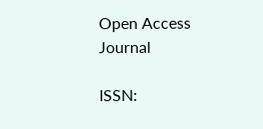Open Access Journal

ISSN: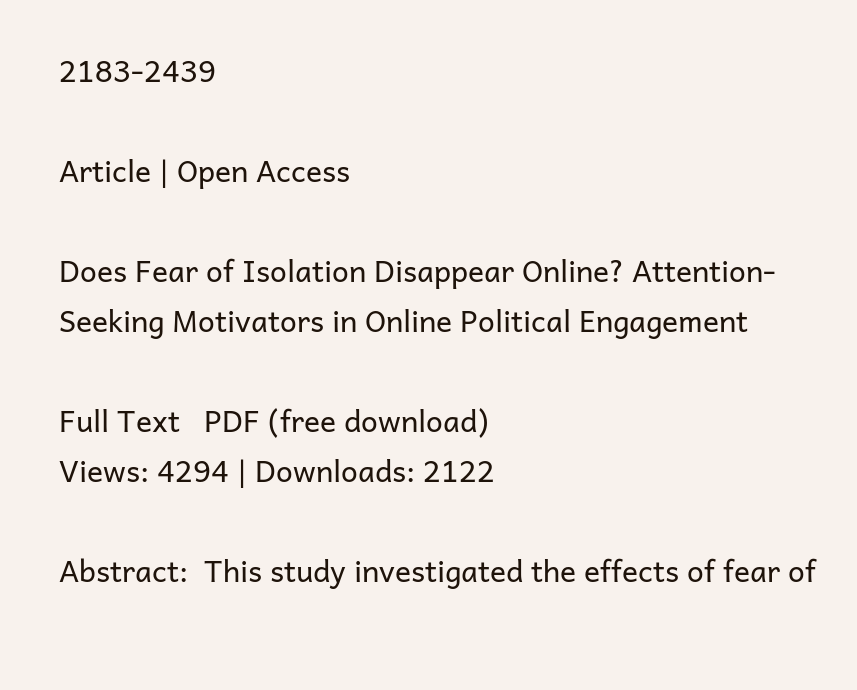2183-2439

Article | Open Access

Does Fear of Isolation Disappear Online? Attention-Seeking Motivators in Online Political Engagement

Full Text   PDF (free download)
Views: 4294 | Downloads: 2122

Abstract:  This study investigated the effects of fear of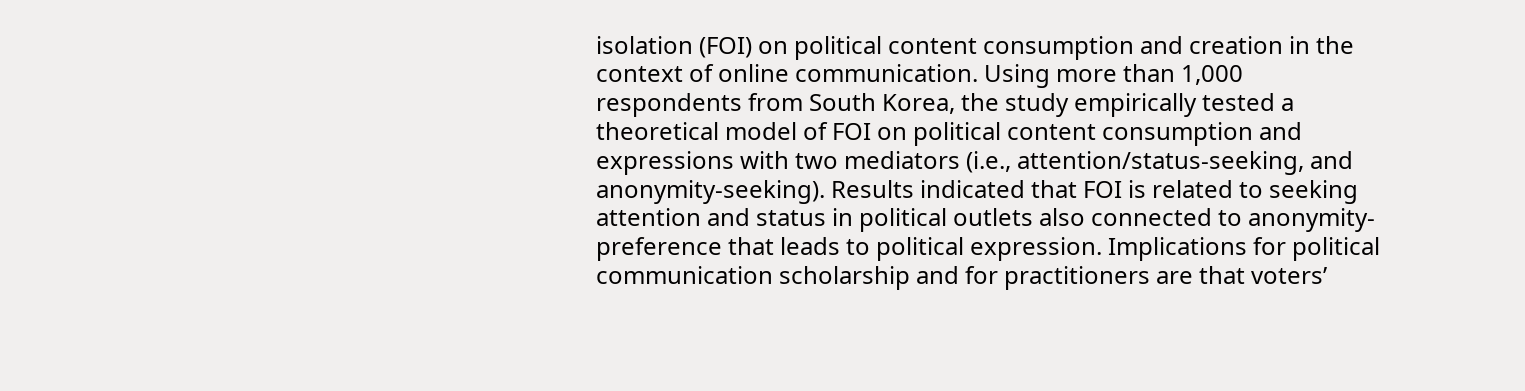isolation (FOI) on political content consumption and creation in the context of online communication. Using more than 1,000 respondents from South Korea, the study empirically tested a theoretical model of FOI on political content consumption and expressions with two mediators (i.e., attention/status-seeking, and anonymity-seeking). Results indicated that FOI is related to seeking attention and status in political outlets also connected to anonymity-preference that leads to political expression. Implications for political communication scholarship and for practitioners are that voters’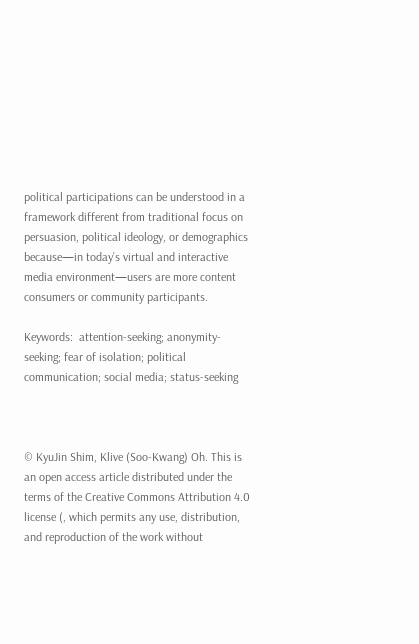political participations can be understood in a framework different from traditional focus on persuasion, political ideology, or demographics because—in today’s virtual and interactive media environment—users are more content consumers or community participants.

Keywords:  attention-seeking; anonymity-seeking; fear of isolation; political communication; social media; status-seeking



© KyuJin Shim, Klive (Soo-Kwang) Oh. This is an open access article distributed under the terms of the Creative Commons Attribution 4.0 license (, which permits any use, distribution, and reproduction of the work without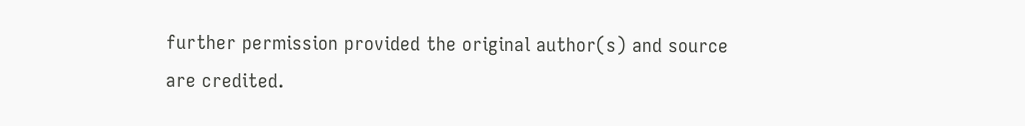further permission provided the original author(s) and source are credited.